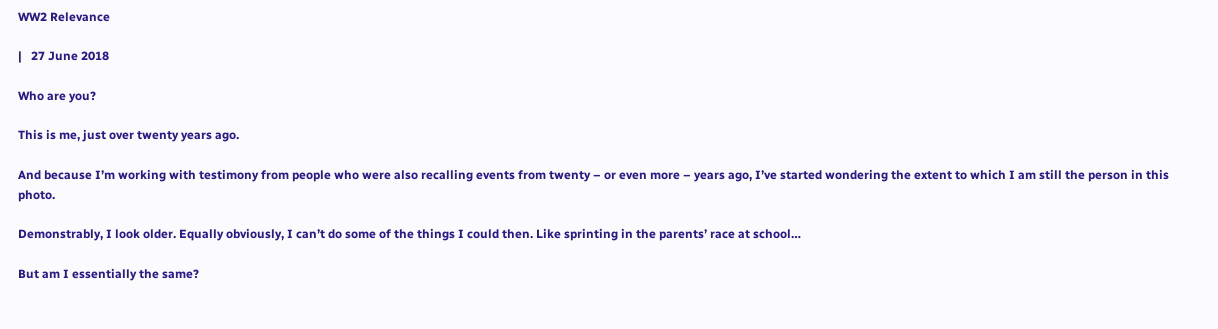WW2 Relevance

|   27 June 2018

Who are you?

This is me, just over twenty years ago.

And because I’m working with testimony from people who were also recalling events from twenty – or even more – years ago, I’ve started wondering the extent to which I am still the person in this photo.

Demonstrably, I look older. Equally obviously, I can’t do some of the things I could then. Like sprinting in the parents’ race at school…

But am I essentially the same?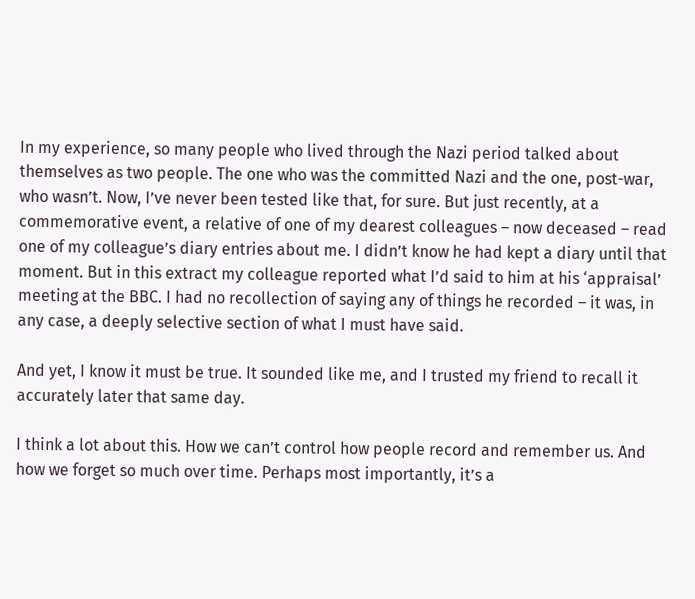In my experience, so many people who lived through the Nazi period talked about themselves as two people. The one who was the committed Nazi and the one, post-war, who wasn’t. Now, I’ve never been tested like that, for sure. But just recently, at a commemorative event, a relative of one of my dearest colleagues – now deceased – read one of my colleague’s diary entries about me. I didn’t know he had kept a diary until that moment. But in this extract my colleague reported what I’d said to him at his ‘appraisal’ meeting at the BBC. I had no recollection of saying any of things he recorded – it was, in any case, a deeply selective section of what I must have said.

And yet, I know it must be true. It sounded like me, and I trusted my friend to recall it accurately later that same day.

I think a lot about this. How we can’t control how people record and remember us. And how we forget so much over time. Perhaps most importantly, it’s a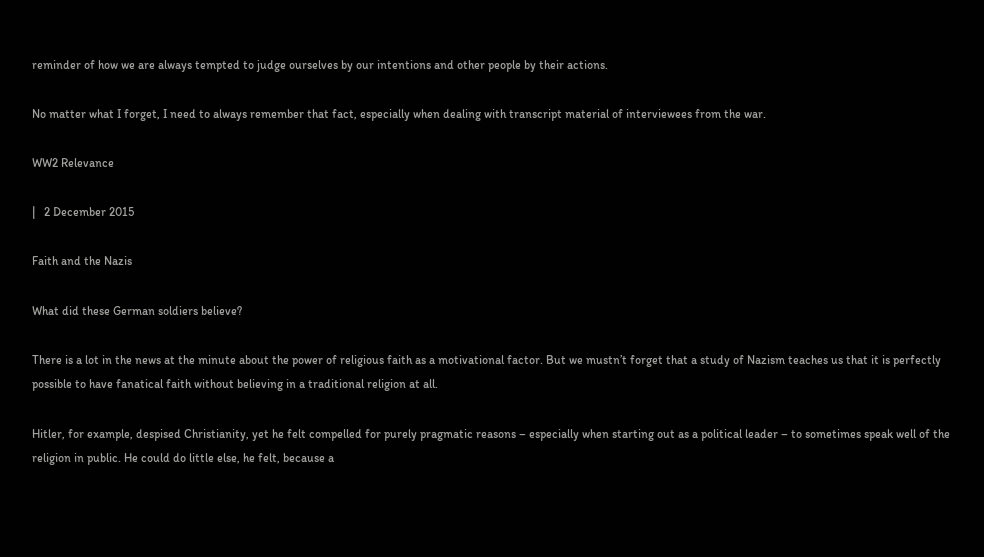reminder of how we are always tempted to judge ourselves by our intentions and other people by their actions.

No matter what I forget, I need to always remember that fact, especially when dealing with transcript material of interviewees from the war.

WW2 Relevance

|   2 December 2015

Faith and the Nazis

What did these German soldiers believe?

There is a lot in the news at the minute about the power of religious faith as a motivational factor. But we mustn’t forget that a study of Nazism teaches us that it is perfectly possible to have fanatical faith without believing in a traditional religion at all.

Hitler, for example, despised Christianity, yet he felt compelled for purely pragmatic reasons – especially when starting out as a political leader – to sometimes speak well of the religion in public. He could do little else, he felt, because a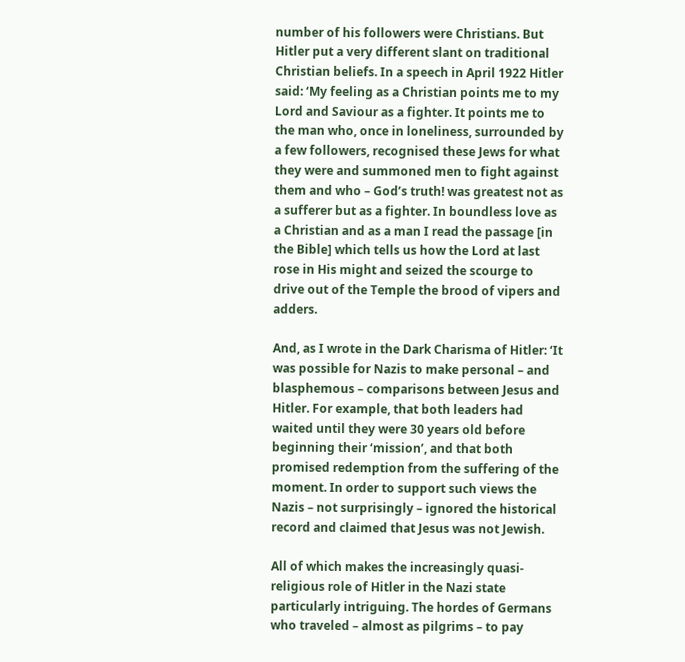number of his followers were Christians. But Hitler put a very different slant on traditional Christian beliefs. In a speech in April 1922 Hitler said: ‘My feeling as a Christian points me to my Lord and Saviour as a fighter. It points me to the man who, once in loneliness, surrounded by a few followers, recognised these Jews for what they were and summoned men to fight against them and who – God’s truth! was greatest not as a sufferer but as a fighter. In boundless love as a Christian and as a man I read the passage [in the Bible] which tells us how the Lord at last rose in His might and seized the scourge to drive out of the Temple the brood of vipers and adders.

And, as I wrote in the Dark Charisma of Hitler: ‘It was possible for Nazis to make personal – and blasphemous – comparisons between Jesus and Hitler. For example, that both leaders had waited until they were 30 years old before beginning their ‘mission’, and that both promised redemption from the suffering of the moment. In order to support such views the Nazis – not surprisingly – ignored the historical record and claimed that Jesus was not Jewish.

All of which makes the increasingly quasi-religious role of Hitler in the Nazi state particularly intriguing. The hordes of Germans who traveled – almost as pilgrims – to pay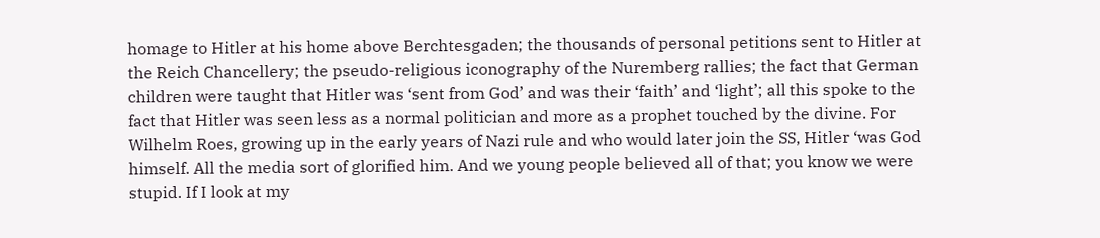homage to Hitler at his home above Berchtesgaden; the thousands of personal petitions sent to Hitler at the Reich Chancellery; the pseudo-religious iconography of the Nuremberg rallies; the fact that German children were taught that Hitler was ‘sent from God’ and was their ‘faith’ and ‘light’; all this spoke to the fact that Hitler was seen less as a normal politician and more as a prophet touched by the divine. For Wilhelm Roes, growing up in the early years of Nazi rule and who would later join the SS, Hitler ‘was God himself. All the media sort of glorified him. And we young people believed all of that; you know we were stupid. If I look at my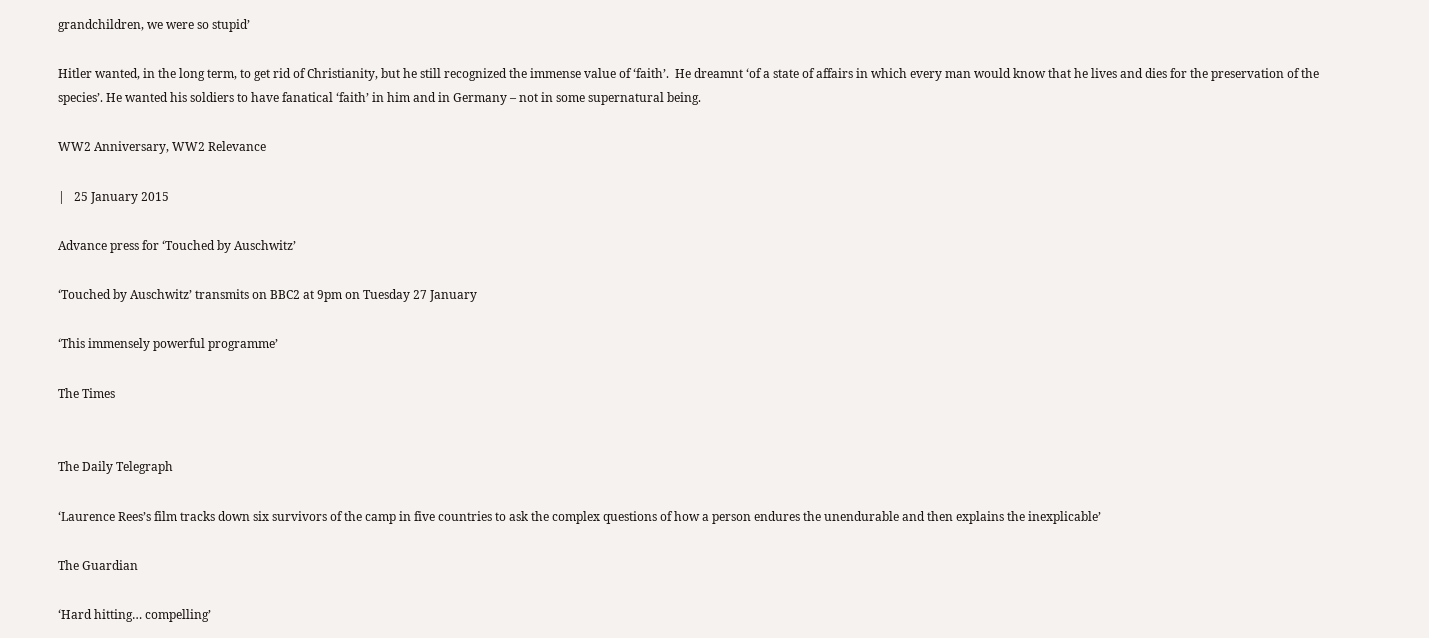grandchildren, we were so stupid’

Hitler wanted, in the long term, to get rid of Christianity, but he still recognized the immense value of ‘faith’.  He dreamnt ‘of a state of affairs in which every man would know that he lives and dies for the preservation of the species’. He wanted his soldiers to have fanatical ‘faith’ in him and in Germany – not in some supernatural being.

WW2 Anniversary, WW2 Relevance

|   25 January 2015

Advance press for ‘Touched by Auschwitz’

‘Touched by Auschwitz’ transmits on BBC2 at 9pm on Tuesday 27 January

‘This immensely powerful programme’

The Times


The Daily Telegraph

‘Laurence Rees’s film tracks down six survivors of the camp in five countries to ask the complex questions of how a person endures the unendurable and then explains the inexplicable’

The Guardian

‘Hard hitting… compelling’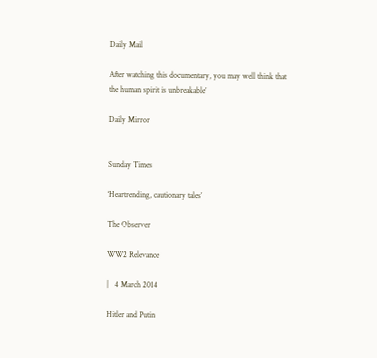Daily Mail

After watching this documentary, you may well think that the human spirit is unbreakable’

Daily Mirror


Sunday Times

‘Heartrending, cautionary tales’

The Observer

WW2 Relevance

|   4 March 2014

Hitler and Putin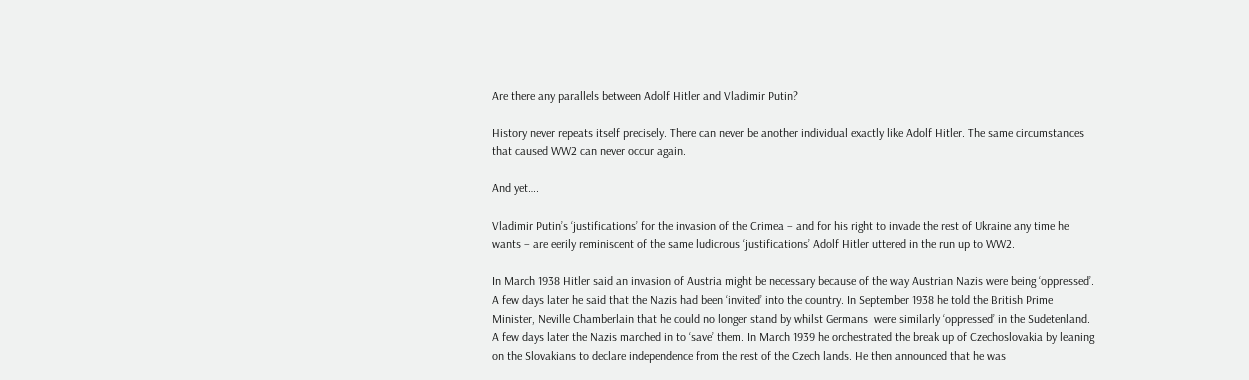Are there any parallels between Adolf Hitler and Vladimir Putin?

History never repeats itself precisely. There can never be another individual exactly like Adolf Hitler. The same circumstances that caused WW2 can never occur again.

And yet….

Vladimir Putin’s ‘justifications’ for the invasion of the Crimea – and for his right to invade the rest of Ukraine any time he wants – are eerily reminiscent of the same ludicrous ‘justifications’ Adolf Hitler uttered in the run up to WW2.

In March 1938 Hitler said an invasion of Austria might be necessary because of the way Austrian Nazis were being ‘oppressed’. A few days later he said that the Nazis had been ‘invited’ into the country. In September 1938 he told the British Prime Minister, Neville Chamberlain that he could no longer stand by whilst Germans  were similarly ‘oppressed’ in the Sudetenland. A few days later the Nazis marched in to ‘save’ them. In March 1939 he orchestrated the break up of Czechoslovakia by leaning on the Slovakians to declare independence from the rest of the Czech lands. He then announced that he was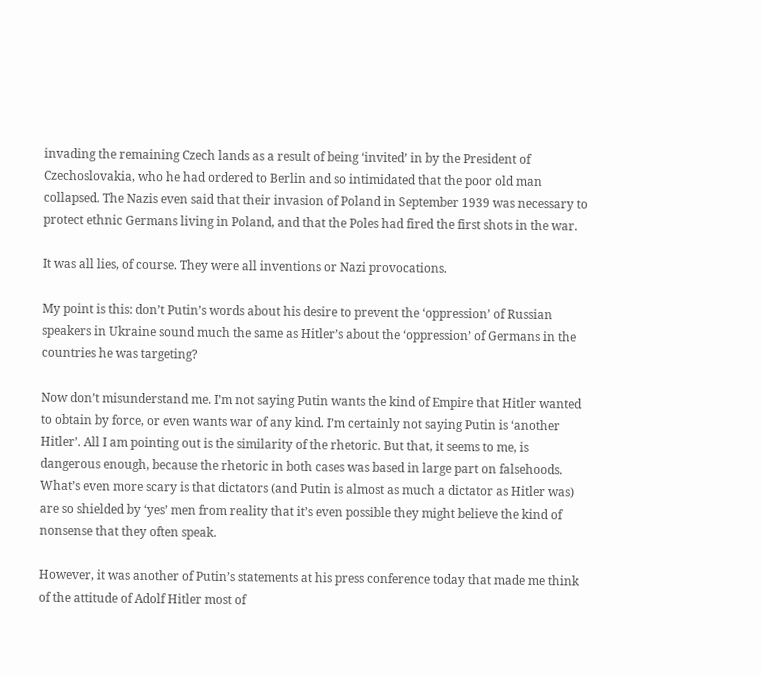invading the remaining Czech lands as a result of being ‘invited’ in by the President of Czechoslovakia, who he had ordered to Berlin and so intimidated that the poor old man collapsed. The Nazis even said that their invasion of Poland in September 1939 was necessary to protect ethnic Germans living in Poland, and that the Poles had fired the first shots in the war.

It was all lies, of course. They were all inventions or Nazi provocations.

My point is this: don’t Putin’s words about his desire to prevent the ‘oppression’ of Russian speakers in Ukraine sound much the same as Hitler’s about the ‘oppression’ of Germans in the countries he was targeting?

Now don’t misunderstand me. I’m not saying Putin wants the kind of Empire that Hitler wanted to obtain by force, or even wants war of any kind. I’m certainly not saying Putin is ‘another Hitler’. All I am pointing out is the similarity of the rhetoric. But that, it seems to me, is dangerous enough, because the rhetoric in both cases was based in large part on falsehoods. What’s even more scary is that dictators (and Putin is almost as much a dictator as Hitler was) are so shielded by ‘yes’ men from reality that it’s even possible they might believe the kind of nonsense that they often speak.

However, it was another of Putin’s statements at his press conference today that made me think of the attitude of Adolf Hitler most of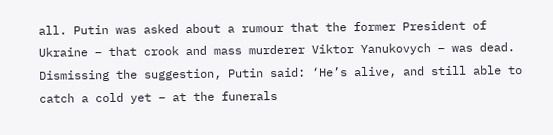all. Putin was asked about a rumour that the former President of Ukraine – that crook and mass murderer Viktor Yanukovych – was dead. Dismissing the suggestion, Putin said: ‘He’s alive, and still able to catch a cold yet – at the funerals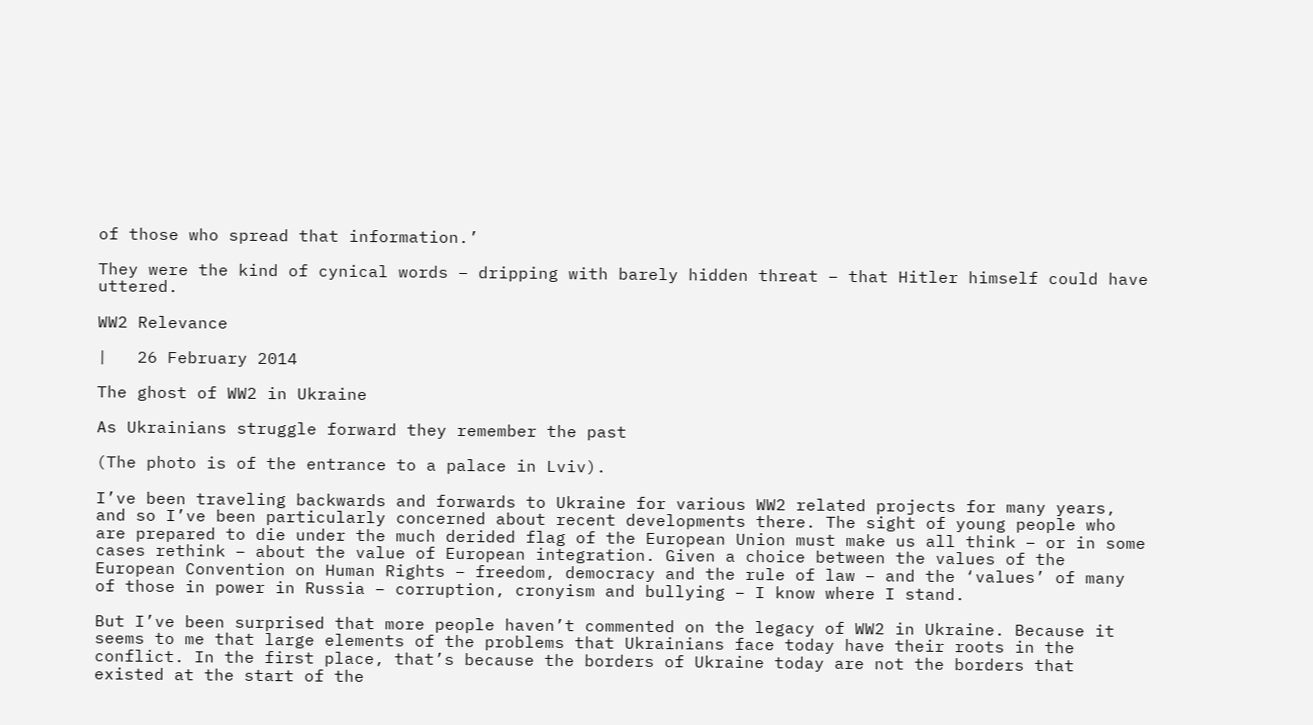of those who spread that information.’

They were the kind of cynical words – dripping with barely hidden threat – that Hitler himself could have uttered.

WW2 Relevance

|   26 February 2014

The ghost of WW2 in Ukraine

As Ukrainians struggle forward they remember the past

(The photo is of the entrance to a palace in Lviv).

I’ve been traveling backwards and forwards to Ukraine for various WW2 related projects for many years, and so I’ve been particularly concerned about recent developments there. The sight of young people who are prepared to die under the much derided flag of the European Union must make us all think – or in some cases rethink – about the value of European integration. Given a choice between the values of the European Convention on Human Rights – freedom, democracy and the rule of law – and the ‘values’ of many of those in power in Russia – corruption, cronyism and bullying – I know where I stand.

But I’ve been surprised that more people haven’t commented on the legacy of WW2 in Ukraine. Because it seems to me that large elements of the problems that Ukrainians face today have their roots in the conflict. In the first place, that’s because the borders of Ukraine today are not the borders that existed at the start of the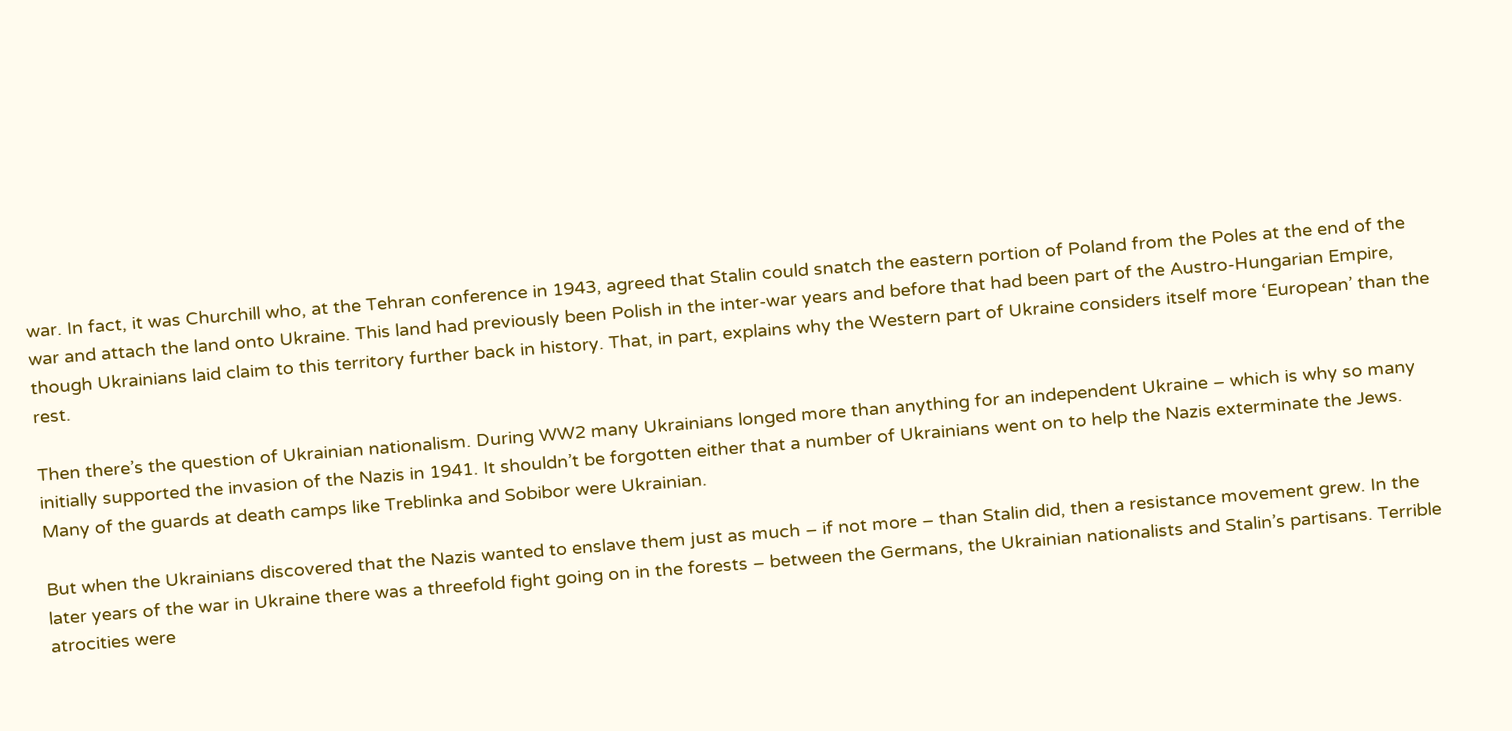war. In fact, it was Churchill who, at the Tehran conference in 1943, agreed that Stalin could snatch the eastern portion of Poland from the Poles at the end of the war and attach the land onto Ukraine. This land had previously been Polish in the inter-war years and before that had been part of the Austro-Hungarian Empire, though Ukrainians laid claim to this territory further back in history. That, in part, explains why the Western part of Ukraine considers itself more ‘European’ than the rest.

Then there’s the question of Ukrainian nationalism. During WW2 many Ukrainians longed more than anything for an independent Ukraine – which is why so many initially supported the invasion of the Nazis in 1941. It shouldn’t be forgotten either that a number of Ukrainians went on to help the Nazis exterminate the Jews. Many of the guards at death camps like Treblinka and Sobibor were Ukrainian.

But when the Ukrainians discovered that the Nazis wanted to enslave them just as much – if not more – than Stalin did, then a resistance movement grew. In the later years of the war in Ukraine there was a threefold fight going on in the forests – between the Germans, the Ukrainian nationalists and Stalin’s partisans. Terrible atrocities were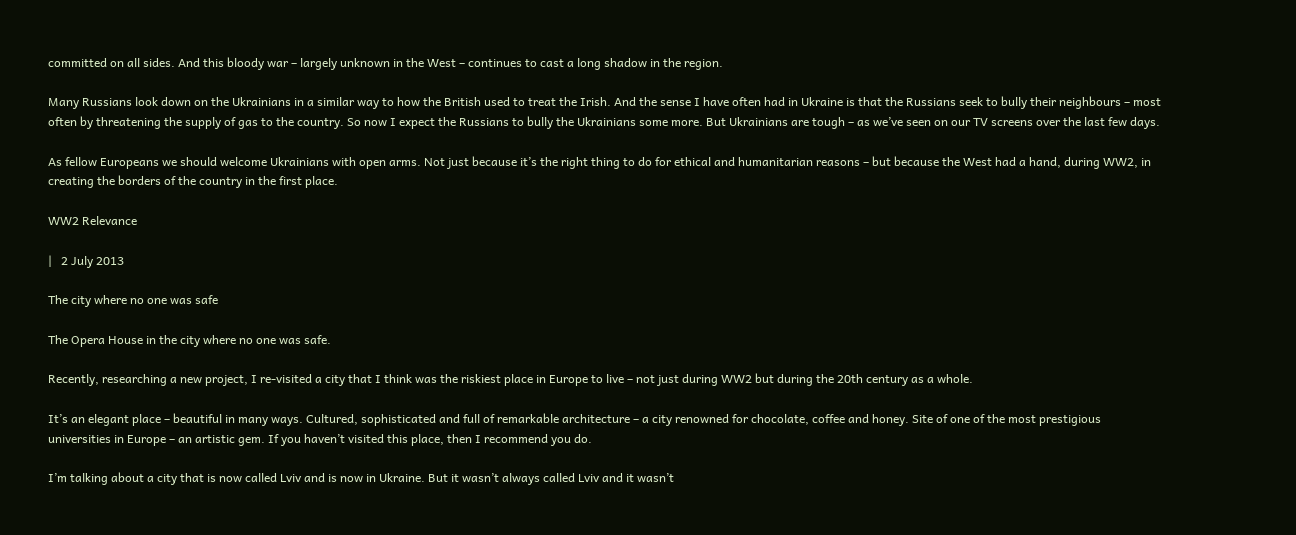committed on all sides. And this bloody war – largely unknown in the West – continues to cast a long shadow in the region.

Many Russians look down on the Ukrainians in a similar way to how the British used to treat the Irish. And the sense I have often had in Ukraine is that the Russians seek to bully their neighbours – most often by threatening the supply of gas to the country. So now I expect the Russians to bully the Ukrainians some more. But Ukrainians are tough – as we’ve seen on our TV screens over the last few days.

As fellow Europeans we should welcome Ukrainians with open arms. Not just because it’s the right thing to do for ethical and humanitarian reasons – but because the West had a hand, during WW2, in creating the borders of the country in the first place.

WW2 Relevance

|   2 July 2013

The city where no one was safe

The Opera House in the city where no one was safe.

Recently, researching a new project, I re-visited a city that I think was the riskiest place in Europe to live – not just during WW2 but during the 20th century as a whole.

It’s an elegant place – beautiful in many ways. Cultured, sophisticated and full of remarkable architecture – a city renowned for chocolate, coffee and honey. Site of one of the most prestigious universities in Europe – an artistic gem. If you haven’t visited this place, then I recommend you do.

I’m talking about a city that is now called Lviv and is now in Ukraine. But it wasn’t always called Lviv and it wasn’t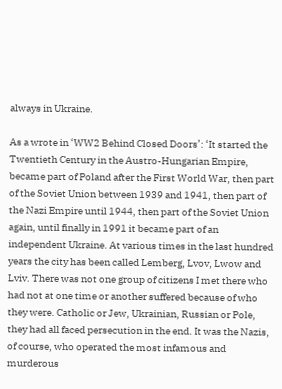always in Ukraine.

As a wrote in ‘WW2 Behind Closed Doors’: ‘It started the Twentieth Century in the Austro-Hungarian Empire, became part of Poland after the First World War, then part of the Soviet Union between 1939 and 1941, then part of the Nazi Empire until 1944, then part of the Soviet Union again, until finally in 1991 it became part of an independent Ukraine. At various times in the last hundred years the city has been called Lemberg, Lvov, Lwow and Lviv. There was not one group of citizens I met there who had not at one time or another suffered because of who they were. Catholic or Jew, Ukrainian, Russian or Pole, they had all faced persecution in the end. It was the Nazis, of course, who operated the most infamous and murderous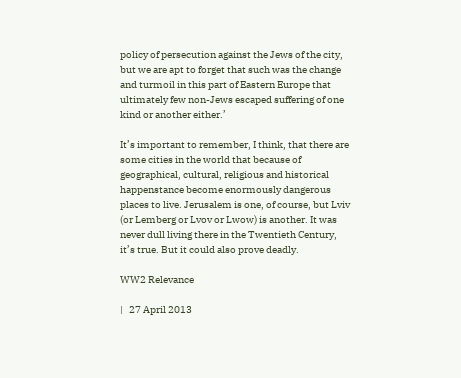policy of persecution against the Jews of the city, but we are apt to forget that such was the change and turmoil in this part of Eastern Europe that ultimately few non-Jews escaped suffering of one kind or another either.’

It’s important to remember, I think, that there are some cities in the world that because of geographical, cultural, religious and historical happenstance become enormously dangerous places to live. Jerusalem is one, of course, but Lviv (or Lemberg or Lvov or Lwow) is another. It was never dull living there in the Twentieth Century, it’s true. But it could also prove deadly.

WW2 Relevance

|   27 April 2013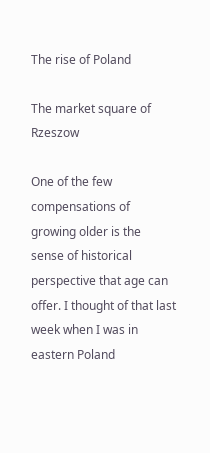The rise of Poland

The market square of Rzeszow

One of the few compensations of growing older is the sense of historical perspective that age can offer. I thought of that last week when I was in eastern Poland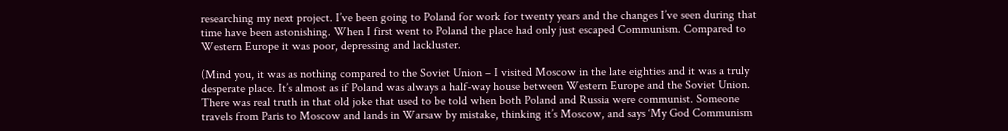researching my next project. I’ve been going to Poland for work for twenty years and the changes I’ve seen during that time have been astonishing. When I first went to Poland the place had only just escaped Communism. Compared to Western Europe it was poor, depressing and lackluster.

(Mind you, it was as nothing compared to the Soviet Union – I visited Moscow in the late eighties and it was a truly desperate place. It’s almost as if Poland was always a half-way house between Western Europe and the Soviet Union. There was real truth in that old joke that used to be told when both Poland and Russia were communist. Someone travels from Paris to Moscow and lands in Warsaw by mistake, thinking it’s Moscow, and says ‘My God Communism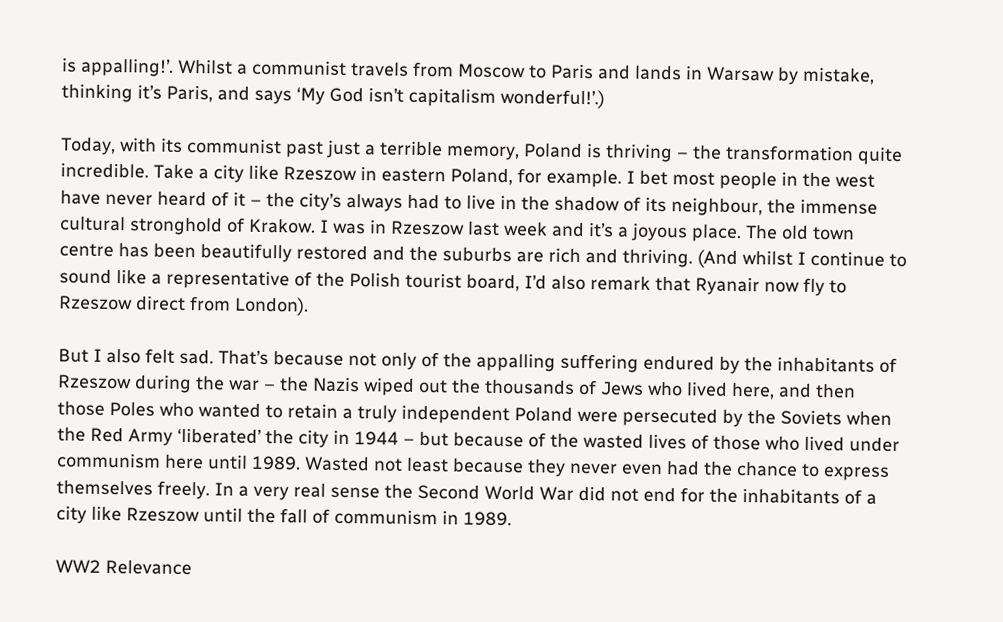is appalling!’. Whilst a communist travels from Moscow to Paris and lands in Warsaw by mistake, thinking it’s Paris, and says ‘My God isn’t capitalism wonderful!’.)

Today, with its communist past just a terrible memory, Poland is thriving – the transformation quite incredible. Take a city like Rzeszow in eastern Poland, for example. I bet most people in the west have never heard of it – the city’s always had to live in the shadow of its neighbour, the immense cultural stronghold of Krakow. I was in Rzeszow last week and it’s a joyous place. The old town centre has been beautifully restored and the suburbs are rich and thriving. (And whilst I continue to sound like a representative of the Polish tourist board, I’d also remark that Ryanair now fly to Rzeszow direct from London).

But I also felt sad. That’s because not only of the appalling suffering endured by the inhabitants of Rzeszow during the war – the Nazis wiped out the thousands of Jews who lived here, and then those Poles who wanted to retain a truly independent Poland were persecuted by the Soviets when the Red Army ‘liberated’ the city in 1944 – but because of the wasted lives of those who lived under communism here until 1989. Wasted not least because they never even had the chance to express themselves freely. In a very real sense the Second World War did not end for the inhabitants of a city like Rzeszow until the fall of communism in 1989.

WW2 Relevance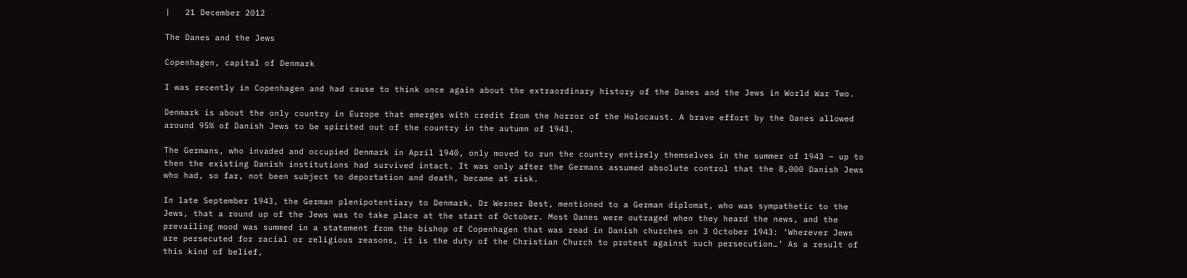|   21 December 2012

The Danes and the Jews

Copenhagen, capital of Denmark

I was recently in Copenhagen and had cause to think once again about the extraordinary history of the Danes and the Jews in World War Two.

Denmark is about the only country in Europe that emerges with credit from the horror of the Holocaust. A brave effort by the Danes allowed around 95% of Danish Jews to be spirited out of the country in the autumn of 1943.

The Germans, who invaded and occupied Denmark in April 1940, only moved to run the country entirely themselves in the summer of 1943 – up to then the existing Danish institutions had survived intact. It was only after the Germans assumed absolute control that the 8,000 Danish Jews who had, so far, not been subject to deportation and death, became at risk.

In late September 1943, the German plenipotentiary to Denmark, Dr Werner Best, mentioned to a German diplomat, who was sympathetic to the Jews, that a round up of the Jews was to take place at the start of October. Most Danes were outraged when they heard the news, and the prevailing mood was summed in a statement from the bishop of Copenhagen that was read in Danish churches on 3 October 1943: ‘Wherever Jews are persecuted for racial or religious reasons, it is the duty of the Christian Church to protest against such persecution…’ As a result of this kind of belief,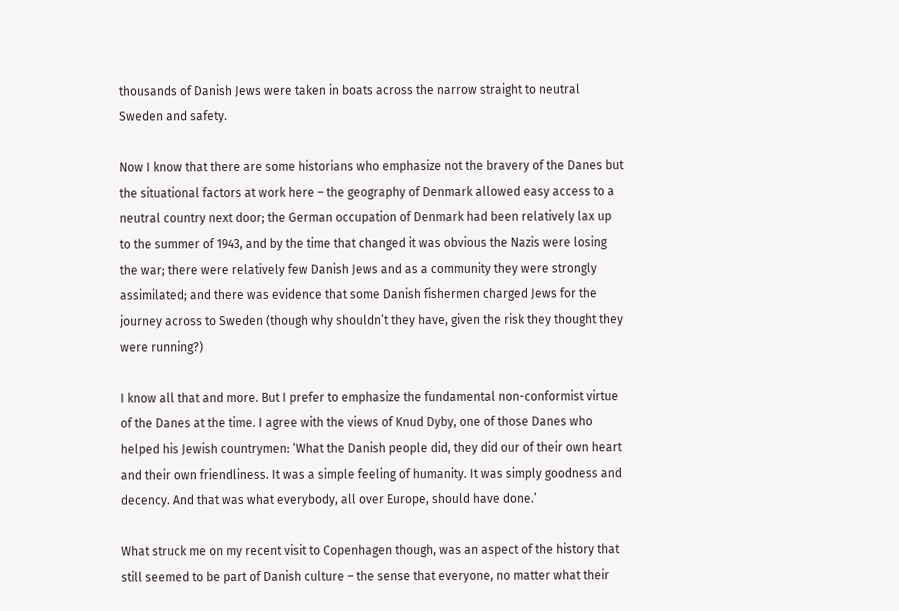thousands of Danish Jews were taken in boats across the narrow straight to neutral Sweden and safety.

Now I know that there are some historians who emphasize not the bravery of the Danes but the situational factors at work here – the geography of Denmark allowed easy access to a neutral country next door; the German occupation of Denmark had been relatively lax up to the summer of 1943, and by the time that changed it was obvious the Nazis were losing the war; there were relatively few Danish Jews and as a community they were strongly assimilated; and there was evidence that some Danish fishermen charged Jews for the journey across to Sweden (though why shouldn’t they have, given the risk they thought they were running?)

I know all that and more. But I prefer to emphasize the fundamental non-conformist virtue of the Danes at the time. I agree with the views of Knud Dyby, one of those Danes who helped his Jewish countrymen: ‘What the Danish people did, they did our of their own heart and their own friendliness. It was a simple feeling of humanity. It was simply goodness and decency. And that was what everybody, all over Europe, should have done.’

What struck me on my recent visit to Copenhagen though, was an aspect of the history that still seemed to be part of Danish culture – the sense that everyone, no matter what their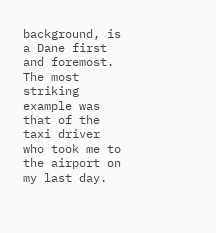background, is a Dane first and foremost. The most striking example was that of the taxi driver who took me to the airport on my last day.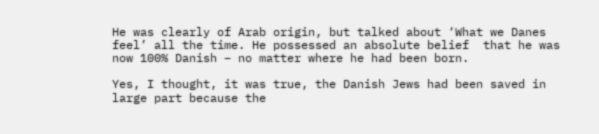He was clearly of Arab origin, but talked about ‘What we Danes feel’ all the time. He possessed an absolute belief  that he was now 100% Danish – no matter where he had been born.

Yes, I thought, it was true, the Danish Jews had been saved in large part because the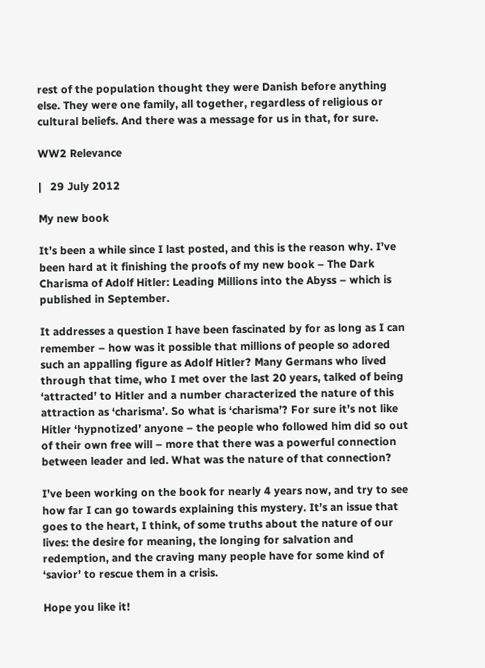rest of the population thought they were Danish before anything else. They were one family, all together, regardless of religious or cultural beliefs. And there was a message for us in that, for sure.

WW2 Relevance

|   29 July 2012

My new book

It’s been a while since I last posted, and this is the reason why. I’ve been hard at it finishing the proofs of my new book – The Dark Charisma of Adolf Hitler: Leading Millions into the Abyss – which is published in September.

It addresses a question I have been fascinated by for as long as I can remember – how was it possible that millions of people so adored such an appalling figure as Adolf Hitler? Many Germans who lived through that time, who I met over the last 20 years, talked of being ‘attracted’ to Hitler and a number characterized the nature of this attraction as ‘charisma’. So what is ‘charisma’? For sure it’s not like Hitler ‘hypnotized’ anyone – the people who followed him did so out of their own free will – more that there was a powerful connection between leader and led. What was the nature of that connection?

I’ve been working on the book for nearly 4 years now, and try to see how far I can go towards explaining this mystery. It’s an issue that goes to the heart, I think, of some truths about the nature of our lives: the desire for meaning, the longing for salvation and redemption, and the craving many people have for some kind of ‘savior’ to rescue them in a crisis.

Hope you like it!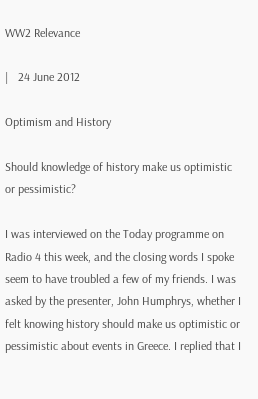WW2 Relevance

|   24 June 2012

Optimism and History

Should knowledge of history make us optimistic or pessimistic?

I was interviewed on the Today programme on Radio 4 this week, and the closing words I spoke seem to have troubled a few of my friends. I was asked by the presenter, John Humphrys, whether I felt knowing history should make us optimistic or pessimistic about events in Greece. I replied that I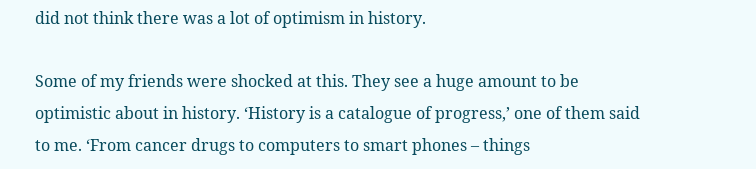did not think there was a lot of optimism in history.

Some of my friends were shocked at this. They see a huge amount to be optimistic about in history. ‘History is a catalogue of progress,’ one of them said to me. ‘From cancer drugs to computers to smart phones – things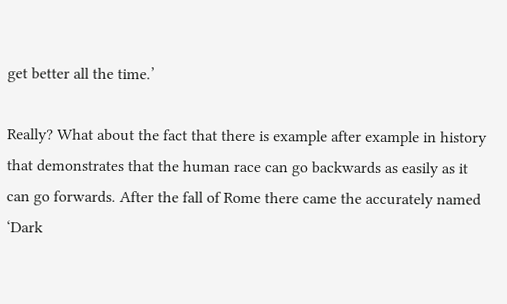get better all the time.’

Really? What about the fact that there is example after example in history that demonstrates that the human race can go backwards as easily as it can go forwards. After the fall of Rome there came the accurately named ‘Dark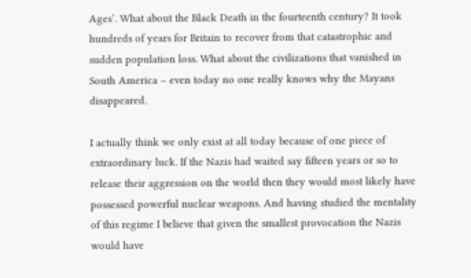Ages’. What about the Black Death in the fourteenth century? It took hundreds of years for Britain to recover from that catastrophic and sudden population loss. What about the civilizations that vanished in South America – even today no one really knows why the Mayans disappeared.

I actually think we only exist at all today because of one piece of extraordinary luck. If the Nazis had waited say fifteen years or so to release their aggression on the world then they would most likely have possessed powerful nuclear weapons. And having studied the mentality of this regime I believe that given the smallest provocation the Nazis would have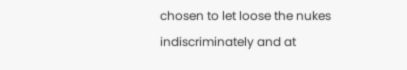chosen to let loose the nukes indiscriminately and at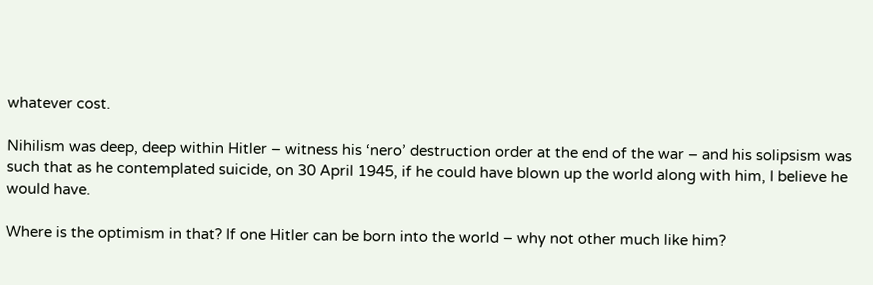whatever cost.

Nihilism was deep, deep within Hitler – witness his ‘nero’ destruction order at the end of the war – and his solipsism was such that as he contemplated suicide, on 30 April 1945, if he could have blown up the world along with him, I believe he would have.

Where is the optimism in that? If one Hitler can be born into the world – why not other much like him?